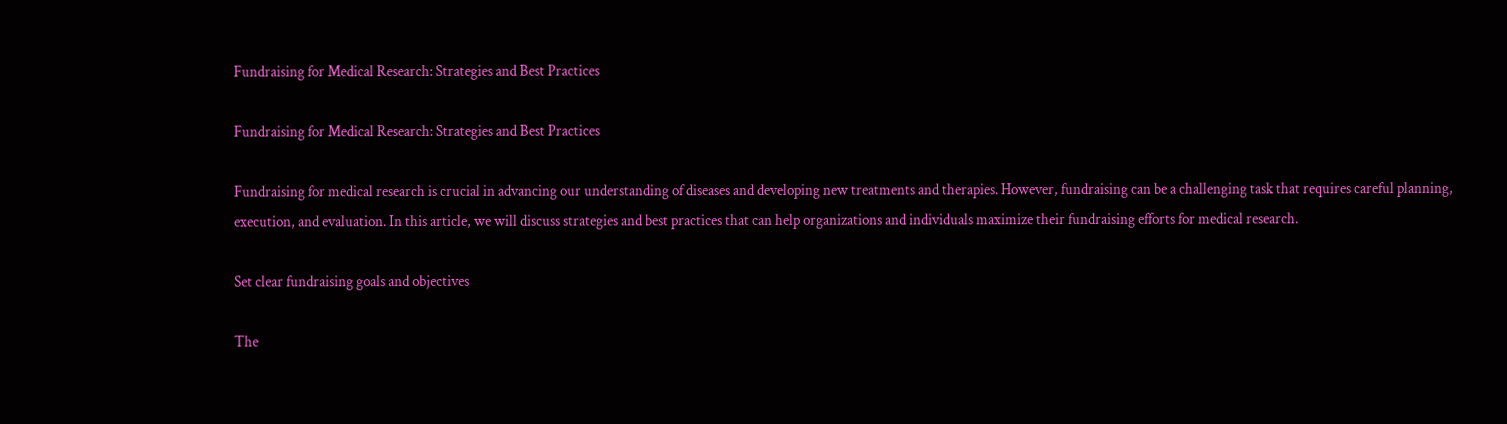Fundraising for Medical Research: Strategies and Best Practices

Fundraising for Medical Research: Strategies and Best Practices

Fundraising for medical research is crucial in advancing our understanding of diseases and developing new treatments and therapies. However, fundraising can be a challenging task that requires careful planning, execution, and evaluation. In this article, we will discuss strategies and best practices that can help organizations and individuals maximize their fundraising efforts for medical research.

Set clear fundraising goals and objectives

The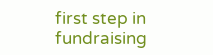first step in fundraising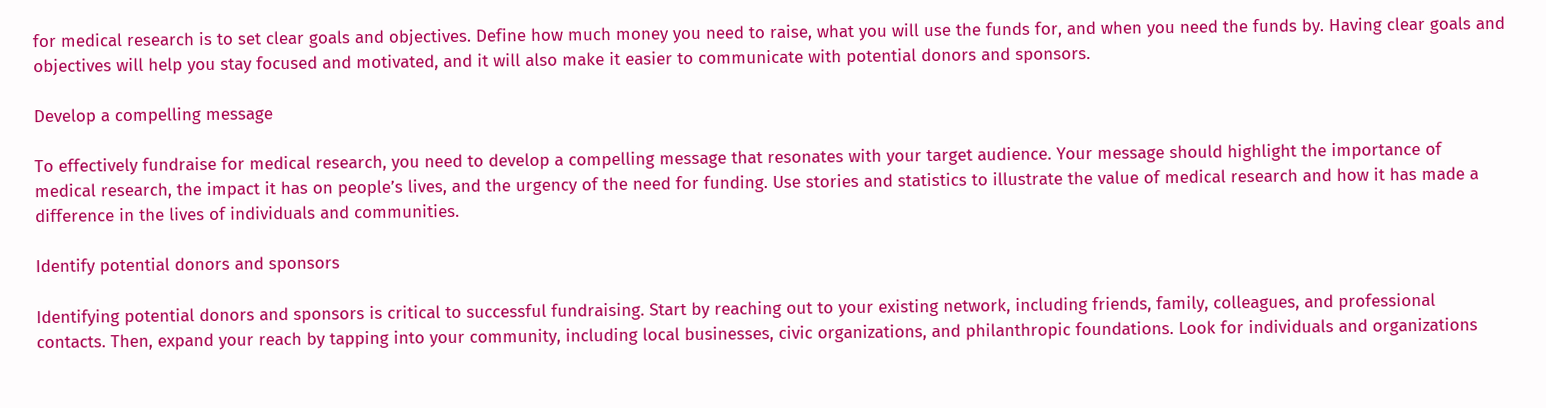for medical research is to set clear goals and objectives. Define how much money you need to raise, what you will use the funds for, and when you need the funds by. Having clear goals and objectives will help you stay focused and motivated, and it will also make it easier to communicate with potential donors and sponsors.

Develop a compelling message

To effectively fundraise for medical research, you need to develop a compelling message that resonates with your target audience. Your message should highlight the importance of medical research, the impact it has on people’s lives, and the urgency of the need for funding. Use stories and statistics to illustrate the value of medical research and how it has made a difference in the lives of individuals and communities.

Identify potential donors and sponsors

Identifying potential donors and sponsors is critical to successful fundraising. Start by reaching out to your existing network, including friends, family, colleagues, and professional contacts. Then, expand your reach by tapping into your community, including local businesses, civic organizations, and philanthropic foundations. Look for individuals and organizations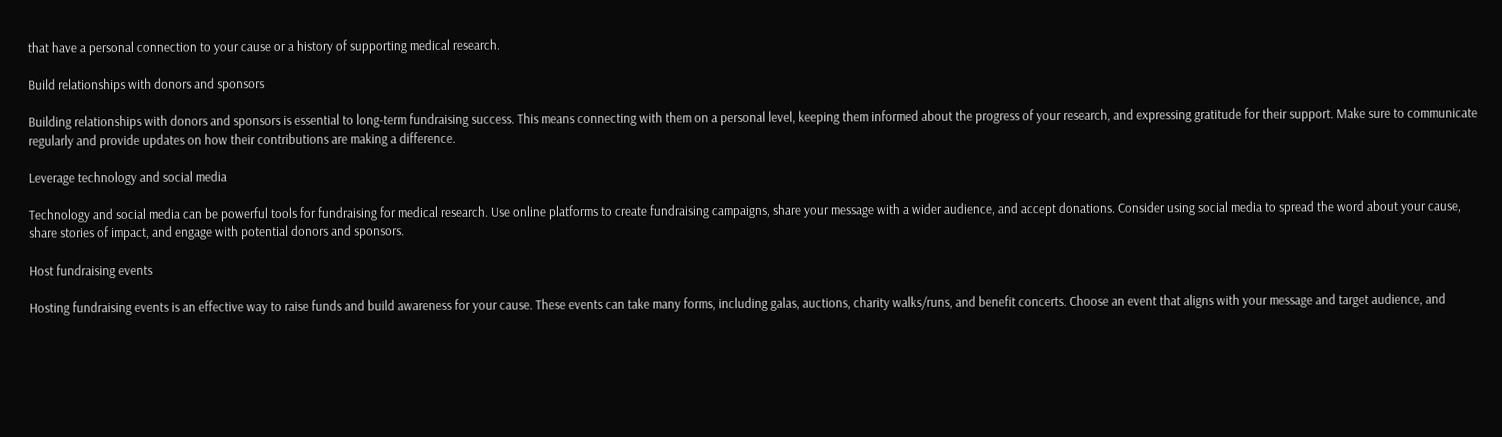that have a personal connection to your cause or a history of supporting medical research.

Build relationships with donors and sponsors

Building relationships with donors and sponsors is essential to long-term fundraising success. This means connecting with them on a personal level, keeping them informed about the progress of your research, and expressing gratitude for their support. Make sure to communicate regularly and provide updates on how their contributions are making a difference.

Leverage technology and social media

Technology and social media can be powerful tools for fundraising for medical research. Use online platforms to create fundraising campaigns, share your message with a wider audience, and accept donations. Consider using social media to spread the word about your cause, share stories of impact, and engage with potential donors and sponsors.

Host fundraising events

Hosting fundraising events is an effective way to raise funds and build awareness for your cause. These events can take many forms, including galas, auctions, charity walks/runs, and benefit concerts. Choose an event that aligns with your message and target audience, and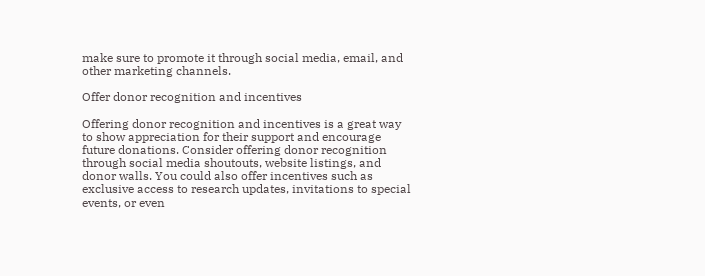make sure to promote it through social media, email, and other marketing channels.

Offer donor recognition and incentives

Offering donor recognition and incentives is a great way to show appreciation for their support and encourage future donations. Consider offering donor recognition through social media shoutouts, website listings, and donor walls. You could also offer incentives such as exclusive access to research updates, invitations to special events, or even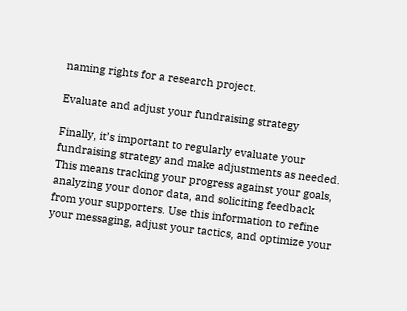naming rights for a research project.

Evaluate and adjust your fundraising strategy

Finally, it’s important to regularly evaluate your fundraising strategy and make adjustments as needed. This means tracking your progress against your goals, analyzing your donor data, and soliciting feedback from your supporters. Use this information to refine your messaging, adjust your tactics, and optimize your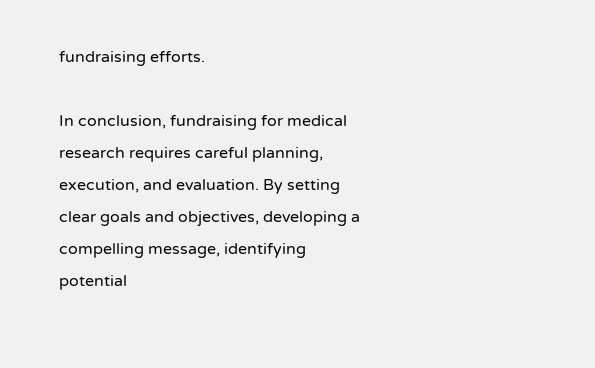fundraising efforts.

In conclusion, fundraising for medical research requires careful planning, execution, and evaluation. By setting clear goals and objectives, developing a compelling message, identifying potential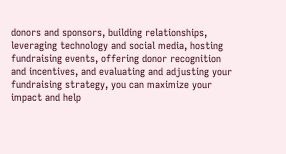donors and sponsors, building relationships, leveraging technology and social media, hosting fundraising events, offering donor recognition and incentives, and evaluating and adjusting your fundraising strategy, you can maximize your impact and help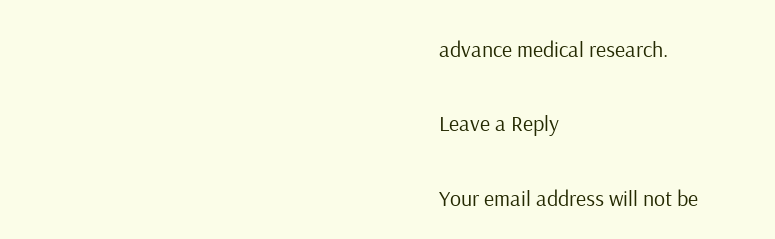advance medical research.

Leave a Reply

Your email address will not be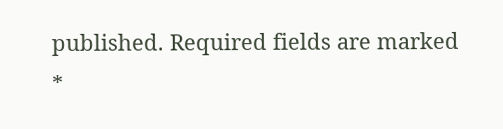published. Required fields are marked *